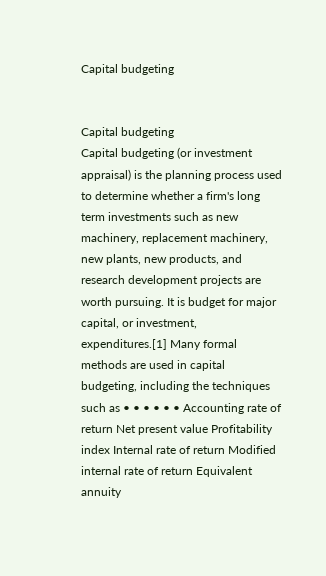Capital budgeting


Capital budgeting
Capital budgeting (or investment appraisal) is the planning process used to determine whether a firm's long term investments such as new machinery, replacement machinery, new plants, new products, and research development projects are worth pursuing. It is budget for major capital, or investment, expenditures.[1] Many formal methods are used in capital budgeting, including the techniques such as • • • • • • Accounting rate of return Net present value Profitability index Internal rate of return Modified internal rate of return Equivalent annuity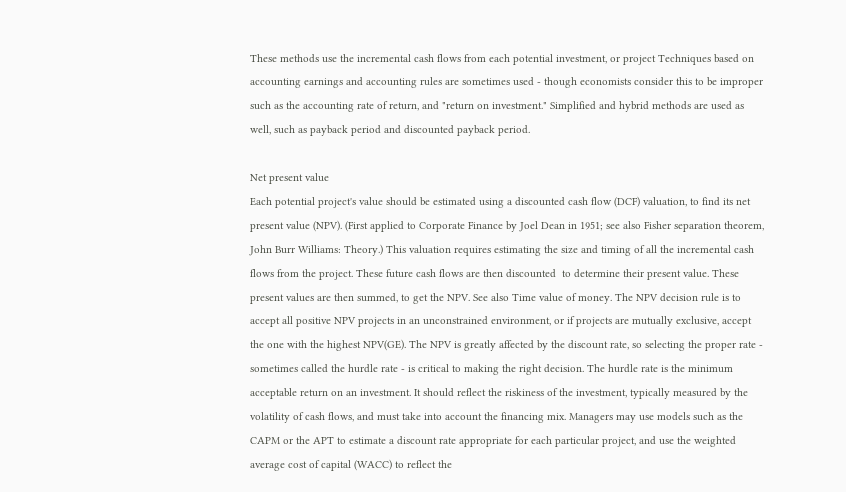These methods use the incremental cash flows from each potential investment, or project Techniques based on accounting earnings and accounting rules are sometimes used - though economists consider this to be improper such as the accounting rate of return, and "return on investment." Simplified and hybrid methods are used as well, such as payback period and discounted payback period.

Net present value
Each potential project's value should be estimated using a discounted cash flow (DCF) valuation, to find its net present value (NPV). (First applied to Corporate Finance by Joel Dean in 1951; see also Fisher separation theorem, John Burr Williams: Theory.) This valuation requires estimating the size and timing of all the incremental cash flows from the project. These future cash flows are then discounted  to determine their present value. These present values are then summed, to get the NPV. See also Time value of money. The NPV decision rule is to accept all positive NPV projects in an unconstrained environment, or if projects are mutually exclusive, accept the one with the highest NPV(GE). The NPV is greatly affected by the discount rate, so selecting the proper rate - sometimes called the hurdle rate - is critical to making the right decision. The hurdle rate is the minimum acceptable return on an investment. It should reflect the riskiness of the investment, typically measured by the volatility of cash flows, and must take into account the financing mix. Managers may use models such as the CAPM or the APT to estimate a discount rate appropriate for each particular project, and use the weighted average cost of capital (WACC) to reflect the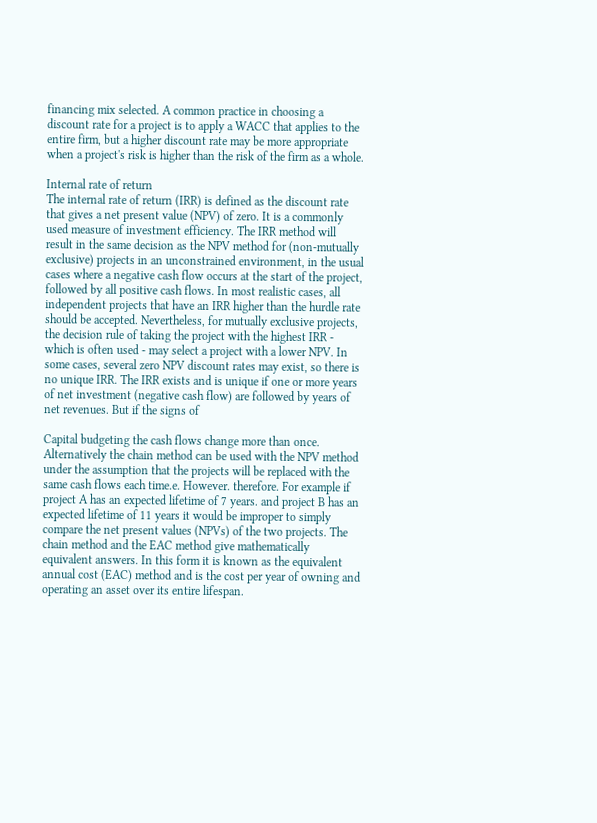financing mix selected. A common practice in choosing a discount rate for a project is to apply a WACC that applies to the entire firm, but a higher discount rate may be more appropriate when a project's risk is higher than the risk of the firm as a whole.

Internal rate of return
The internal rate of return (IRR) is defined as the discount rate that gives a net present value (NPV) of zero. It is a commonly used measure of investment efficiency. The IRR method will result in the same decision as the NPV method for (non-mutually exclusive) projects in an unconstrained environment, in the usual cases where a negative cash flow occurs at the start of the project, followed by all positive cash flows. In most realistic cases, all independent projects that have an IRR higher than the hurdle rate should be accepted. Nevertheless, for mutually exclusive projects, the decision rule of taking the project with the highest IRR - which is often used - may select a project with a lower NPV. In some cases, several zero NPV discount rates may exist, so there is no unique IRR. The IRR exists and is unique if one or more years of net investment (negative cash flow) are followed by years of net revenues. But if the signs of

Capital budgeting the cash flows change more than once. Alternatively the chain method can be used with the NPV method under the assumption that the projects will be replaced with the same cash flows each time.e. However. therefore. For example if project A has an expected lifetime of 7 years. and project B has an expected lifetime of 11 years it would be improper to simply compare the net present values (NPVs) of the two projects. The chain method and the EAC method give mathematically equivalent answers. In this form it is known as the equivalent annual cost (EAC) method and is the cost per year of owning and operating an asset over its entire lifespan.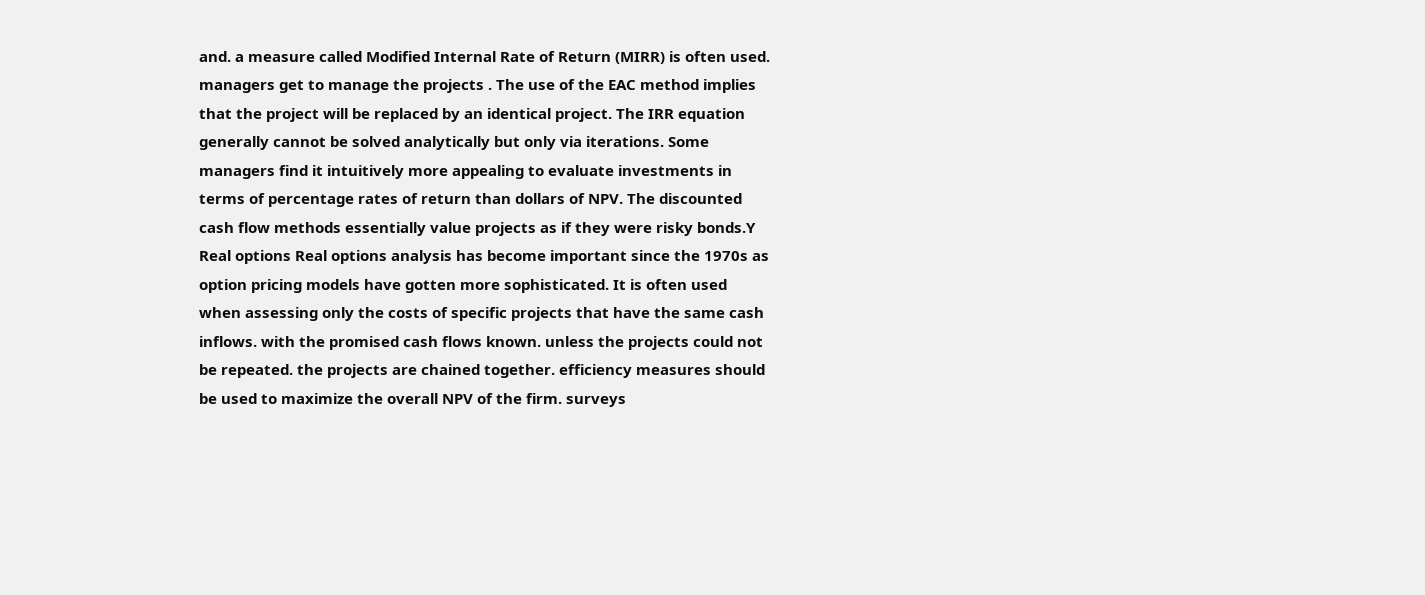and. a measure called Modified Internal Rate of Return (MIRR) is often used. managers get to manage the projects . The use of the EAC method implies that the project will be replaced by an identical project. The IRR equation generally cannot be solved analytically but only via iterations. Some managers find it intuitively more appealing to evaluate investments in terms of percentage rates of return than dollars of NPV. The discounted cash flow methods essentially value projects as if they were risky bonds.Y Real options Real options analysis has become important since the 1970s as option pricing models have gotten more sophisticated. It is often used when assessing only the costs of specific projects that have the same cash inflows. with the promised cash flows known. unless the projects could not be repeated. the projects are chained together. efficiency measures should be used to maximize the overall NPV of the firm. surveys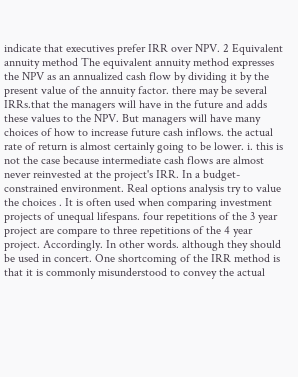indicate that executives prefer IRR over NPV. 2 Equivalent annuity method The equivalent annuity method expresses the NPV as an annualized cash flow by dividing it by the present value of the annuity factor. there may be several IRRs.that the managers will have in the future and adds these values to the NPV. But managers will have many choices of how to increase future cash inflows. the actual rate of return is almost certainly going to be lower. i. this is not the case because intermediate cash flows are almost never reinvested at the project's IRR. In a budget-constrained environment. Real options analysis try to value the choices . It is often used when comparing investment projects of unequal lifespans. four repetitions of the 3 year project are compare to three repetitions of the 4 year project. Accordingly. In other words. although they should be used in concert. One shortcoming of the IRR method is that it is commonly misunderstood to convey the actual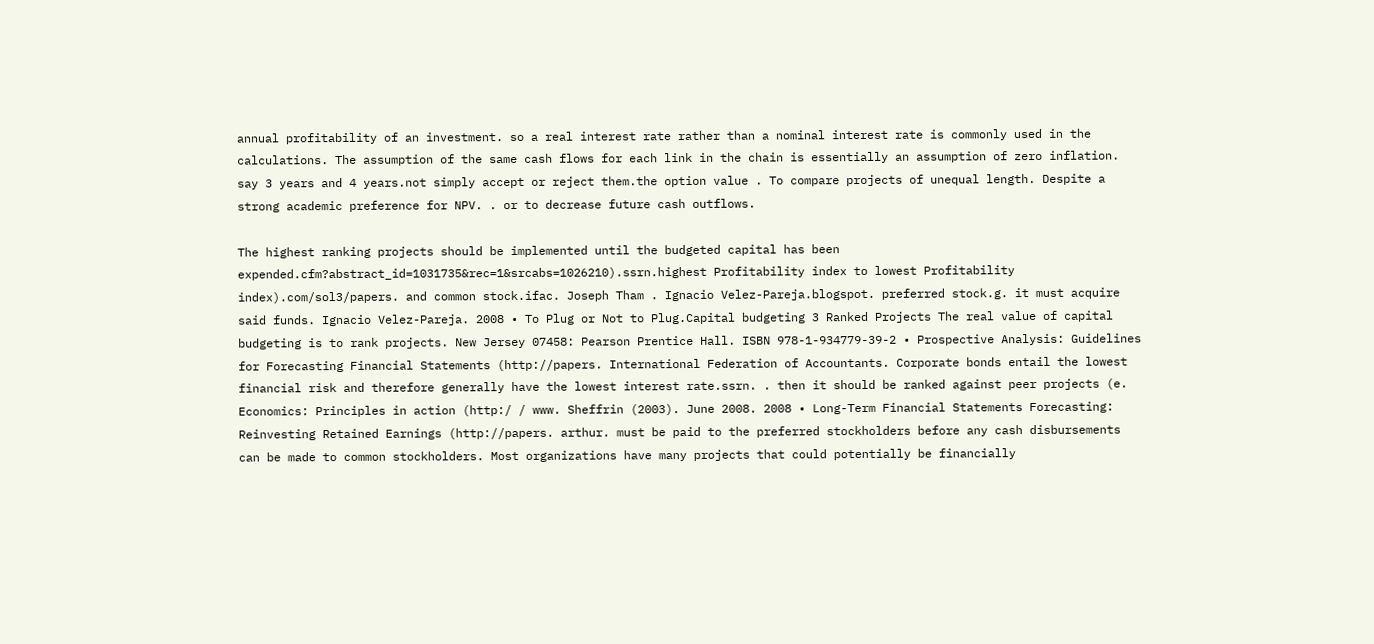annual profitability of an investment. so a real interest rate rather than a nominal interest rate is commonly used in the calculations. The assumption of the same cash flows for each link in the chain is essentially an assumption of zero inflation. say 3 years and 4 years.not simply accept or reject them.the option value . To compare projects of unequal length. Despite a strong academic preference for NPV. . or to decrease future cash outflows.

The highest ranking projects should be implemented until the budgeted capital has been expended.cfm?abstract_id=1031735&rec=1&srcabs=1026210).ssrn.highest Profitability index to lowest Profitability index).com/sol3/papers. and common stock.ifac. Joseph Tham . Ignacio Velez-Pareja.blogspot. preferred stock.g. it must acquire said funds. Ignacio Velez-Pareja. 2008 • To Plug or Not to Plug.Capital budgeting 3 Ranked Projects The real value of capital budgeting is to rank projects. New Jersey 07458: Pearson Prentice Hall. ISBN 978-1-934779-39-2 • Prospective Analysis: Guidelines for Forecasting Financial Statements (http://papers. International Federation of Accountants. Corporate bonds entail the lowest financial risk and therefore generally have the lowest interest rate.ssrn. . then it should be ranked against peer projects (e. Economics: Principles in action (http:/ / www. Sheffrin (2003). June 2008. 2008 • Long-Term Financial Statements Forecasting: Reinvesting Retained Earnings (http://papers. arthur. must be paid to the preferred stockholders before any cash disbursements can be made to common stockholders. Most organizations have many projects that could potentially be financially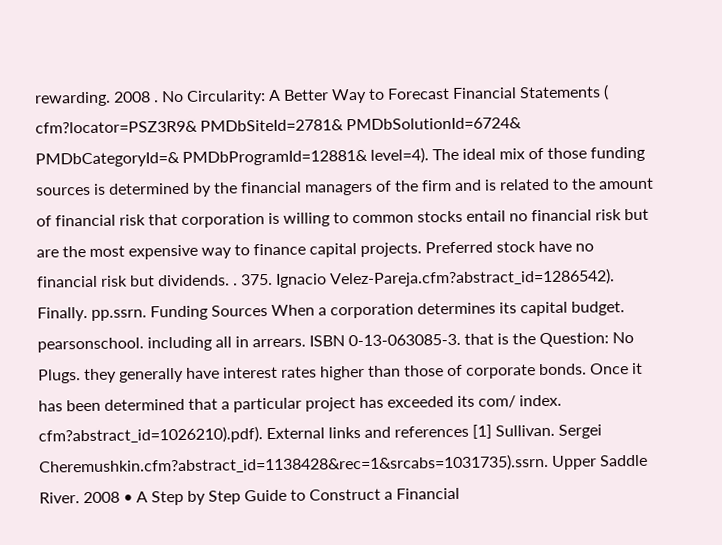rewarding. 2008 . No Circularity: A Better Way to Forecast Financial Statements ( cfm?locator=PSZ3R9& PMDbSiteId=2781& PMDbSolutionId=6724& PMDbCategoryId=& PMDbProgramId=12881& level=4). The ideal mix of those funding sources is determined by the financial managers of the firm and is related to the amount of financial risk that corporation is willing to common stocks entail no financial risk but are the most expensive way to finance capital projects. Preferred stock have no financial risk but dividends. . 375. Ignacio Velez-Pareja.cfm?abstract_id=1286542). Finally. pp.ssrn. Funding Sources When a corporation determines its capital budget. pearsonschool. including all in arrears. ISBN 0-13-063085-3. that is the Question: No Plugs. they generally have interest rates higher than those of corporate bonds. Once it has been determined that a particular project has exceeded its com/ index. cfm?abstract_id=1026210).pdf). External links and references [1] Sullivan. Sergei Cheremushkin.cfm?abstract_id=1138428&rec=1&srcabs=1031735).ssrn. Upper Saddle River. 2008 • A Step by Step Guide to Construct a Financial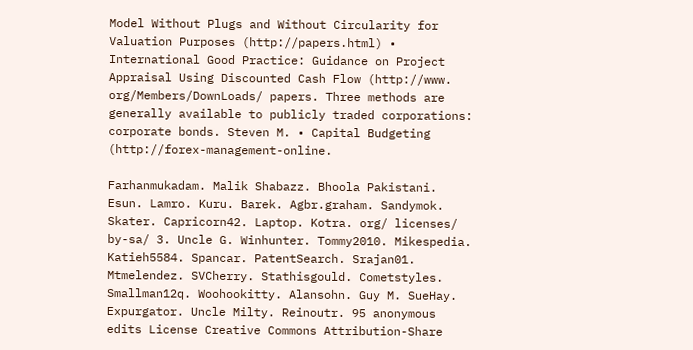Model Without Plugs and Without Circularity for Valuation Purposes (http://papers.html) • International Good Practice: Guidance on Project Appraisal Using Discounted Cash Flow (http://www. org/Members/DownLoads/ papers. Three methods are generally available to publicly traded corporations: corporate bonds. Steven M. • Capital Budgeting (http://forex-management-online.

Farhanmukadam. Malik Shabazz. Bhoola Pakistani. Esun. Lamro. Kuru. Barek. Agbr.graham. Sandymok. Skater. Capricorn42. Laptop. Kotra. org/ licenses/ by-sa/ 3. Uncle G. Winhunter. Tommy2010. Mikespedia. Katieh5584. Spancar. PatentSearch. Srajan01. Mtmelendez. SVCherry. Stathisgould. Cometstyles. Smallman12q. Woohookitty. Alansohn. Guy M. SueHay. Expurgator. Uncle Milty. Reinoutr. 95 anonymous edits License Creative Commons Attribution-Share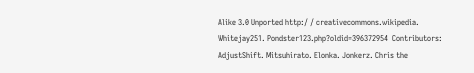Alike 3.0 Unported http:/ / creativecommons.wikipedia. Whitejay251. Pondster123.php?oldid=396372954  Contributors: AdjustShift. Mitsuhirato. Elonka. Jonkerz. Chris the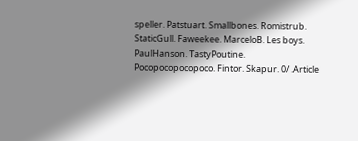speller. Patstuart. Smallbones. Romistrub. StaticGull. Faweekee. MarceloB. Les boys. PaulHanson. TastyPoutine. Pocopocopocopoco. Fintor. Skapur. 0/ .Article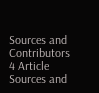Sources and Contributors 4 Article Sources and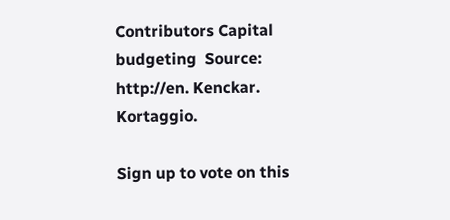Contributors Capital budgeting  Source: http://en. Kenckar. Kortaggio.

Sign up to vote on this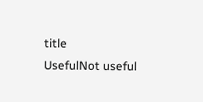title
UsefulNot useful